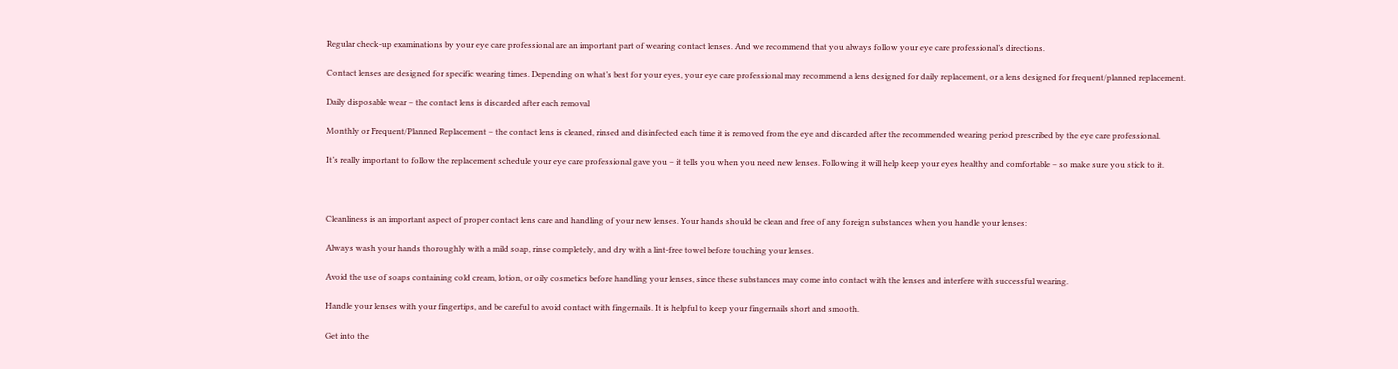Regular check-up examinations by your eye care professional are an important part of wearing contact lenses. And we recommend that you always follow your eye care professional’s directions.

Contact lenses are designed for specific wearing times. Depending on what’s best for your eyes, your eye care professional may recommend a lens designed for daily replacement, or a lens designed for frequent/planned replacement.

Daily disposable wear – the contact lens is discarded after each removal

Monthly or Frequent/Planned Replacement – the contact lens is cleaned, rinsed and disinfected each time it is removed from the eye and discarded after the recommended wearing period prescribed by the eye care professional.

It’s really important to follow the replacement schedule your eye care professional gave you – it tells you when you need new lenses. Following it will help keep your eyes healthy and comfortable – so make sure you stick to it.



Cleanliness is an important aspect of proper contact lens care and handling of your new lenses. Your hands should be clean and free of any foreign substances when you handle your lenses:

Always wash your hands thoroughly with a mild soap, rinse completely, and dry with a lint-free towel before touching your lenses.

Avoid the use of soaps containing cold cream, lotion, or oily cosmetics before handling your lenses, since these substances may come into contact with the lenses and interfere with successful wearing.

Handle your lenses with your fingertips, and be careful to avoid contact with fingernails. It is helpful to keep your fingernails short and smooth.

Get into the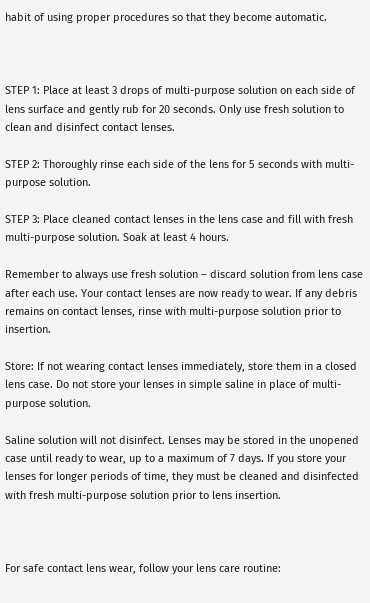habit of using proper procedures so that they become automatic.



STEP 1: Place at least 3 drops of multi-purpose solution on each side of lens surface and gently rub for 20 seconds. Only use fresh solution to clean and disinfect contact lenses.

STEP 2: Thoroughly rinse each side of the lens for 5 seconds with multi-purpose solution.

STEP 3: Place cleaned contact lenses in the lens case and fill with fresh multi-purpose solution. Soak at least 4 hours.

Remember to always use fresh solution – discard solution from lens case after each use. Your contact lenses are now ready to wear. If any debris remains on contact lenses, rinse with multi-purpose solution prior to insertion.

Store: If not wearing contact lenses immediately, store them in a closed lens case. Do not store your lenses in simple saline in place of multi-purpose solution.

Saline solution will not disinfect. Lenses may be stored in the unopened case until ready to wear, up to a maximum of 7 days. If you store your lenses for longer periods of time, they must be cleaned and disinfected with fresh multi-purpose solution prior to lens insertion.



For safe contact lens wear, follow your lens care routine: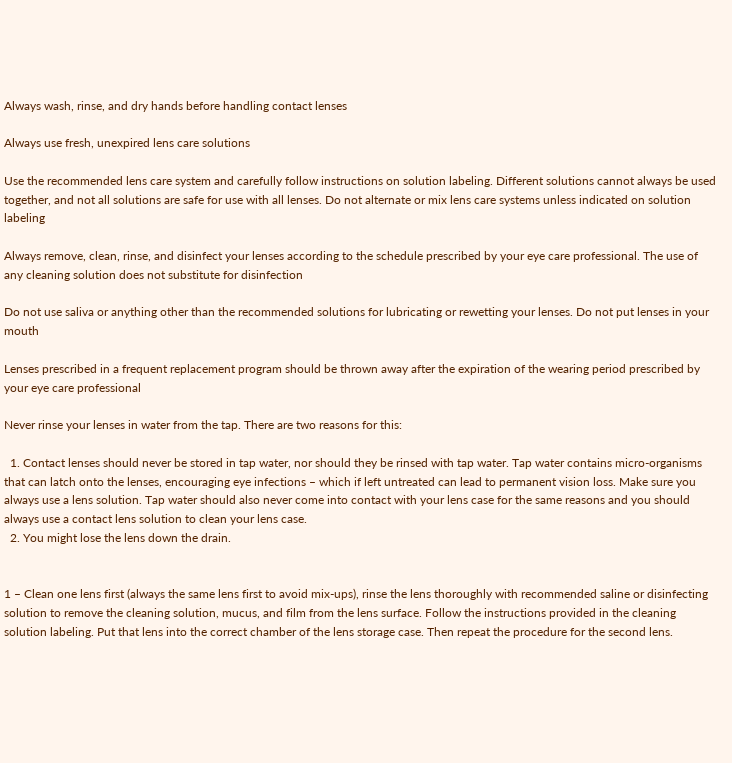Always wash, rinse, and dry hands before handling contact lenses

Always use fresh, unexpired lens care solutions

Use the recommended lens care system and carefully follow instructions on solution labeling. Different solutions cannot always be used together, and not all solutions are safe for use with all lenses. Do not alternate or mix lens care systems unless indicated on solution labeling

Always remove, clean, rinse, and disinfect your lenses according to the schedule prescribed by your eye care professional. The use of any cleaning solution does not substitute for disinfection

Do not use saliva or anything other than the recommended solutions for lubricating or rewetting your lenses. Do not put lenses in your mouth

Lenses prescribed in a frequent replacement program should be thrown away after the expiration of the wearing period prescribed by your eye care professional

Never rinse your lenses in water from the tap. There are two reasons for this:

  1. Contact lenses should never be stored in tap water, nor should they be rinsed with tap water. Tap water contains micro-organisms that can latch onto the lenses, encouraging eye infections – which if left untreated can lead to permanent vision loss. Make sure you always use a lens solution. Tap water should also never come into contact with your lens case for the same reasons and you should always use a contact lens solution to clean your lens case.
  2. You might lose the lens down the drain.


1 – Clean one lens first (always the same lens first to avoid mix-ups), rinse the lens thoroughly with recommended saline or disinfecting solution to remove the cleaning solution, mucus, and film from the lens surface. Follow the instructions provided in the cleaning solution labeling. Put that lens into the correct chamber of the lens storage case. Then repeat the procedure for the second lens.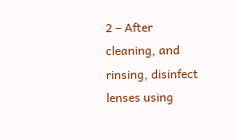2 – After cleaning, and rinsing, disinfect lenses using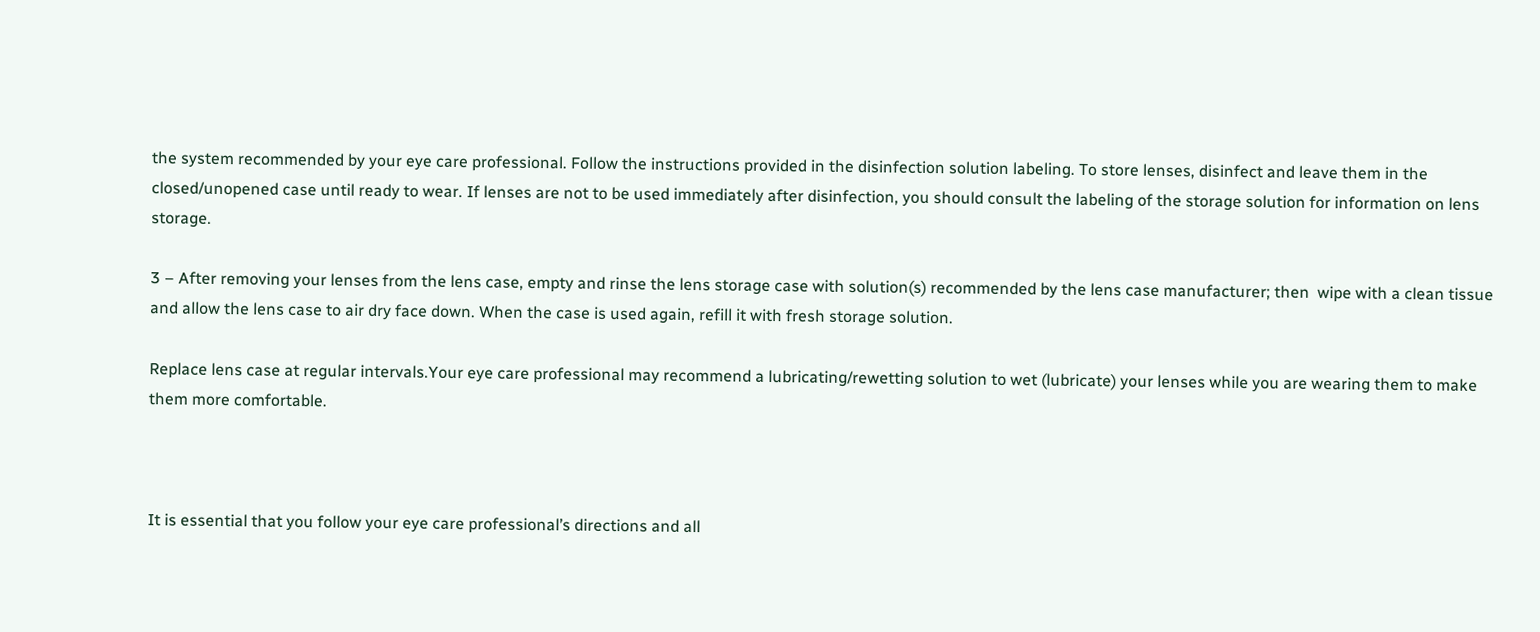the system recommended by your eye care professional. Follow the instructions provided in the disinfection solution labeling. To store lenses, disinfect and leave them in the closed/unopened case until ready to wear. If lenses are not to be used immediately after disinfection, you should consult the labeling of the storage solution for information on lens storage.

3 – After removing your lenses from the lens case, empty and rinse the lens storage case with solution(s) recommended by the lens case manufacturer; then  wipe with a clean tissue and allow the lens case to air dry face down. When the case is used again, refill it with fresh storage solution.

Replace lens case at regular intervals.Your eye care professional may recommend a lubricating/rewetting solution to wet (lubricate) your lenses while you are wearing them to make them more comfortable.



It is essential that you follow your eye care professional’s directions and all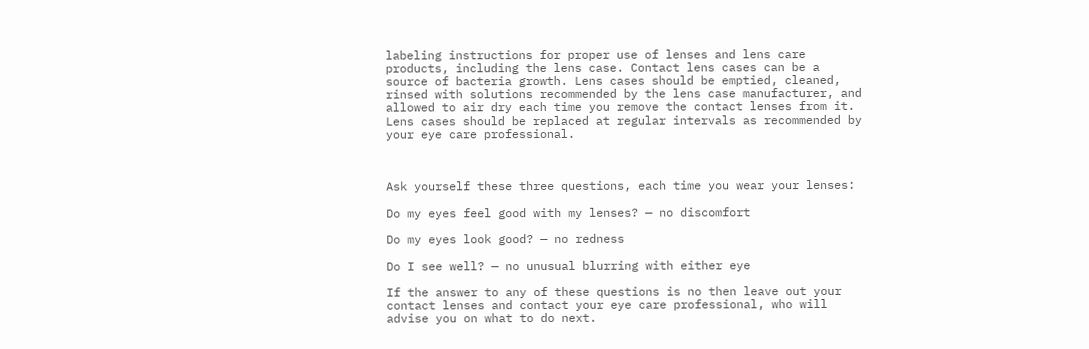labeling instructions for proper use of lenses and lens care products, including the lens case. Contact lens cases can be a source of bacteria growth. Lens cases should be emptied, cleaned, rinsed with solutions recommended by the lens case manufacturer, and allowed to air dry each time you remove the contact lenses from it. Lens cases should be replaced at regular intervals as recommended by your eye care professional.



Ask yourself these three questions, each time you wear your lenses:

Do my eyes feel good with my lenses? — no discomfort

Do my eyes look good? — no redness

Do I see well? — no unusual blurring with either eye

If the answer to any of these questions is no then leave out your contact lenses and contact your eye care professional, who will advise you on what to do next.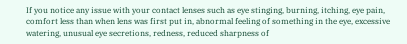If you notice any issue with your contact lenses such as eye stinging, burning, itching, eye pain, comfort less than when lens was first put in, abnormal feeling of something in the eye, excessive watering, unusual eye secretions, redness, reduced sharpness of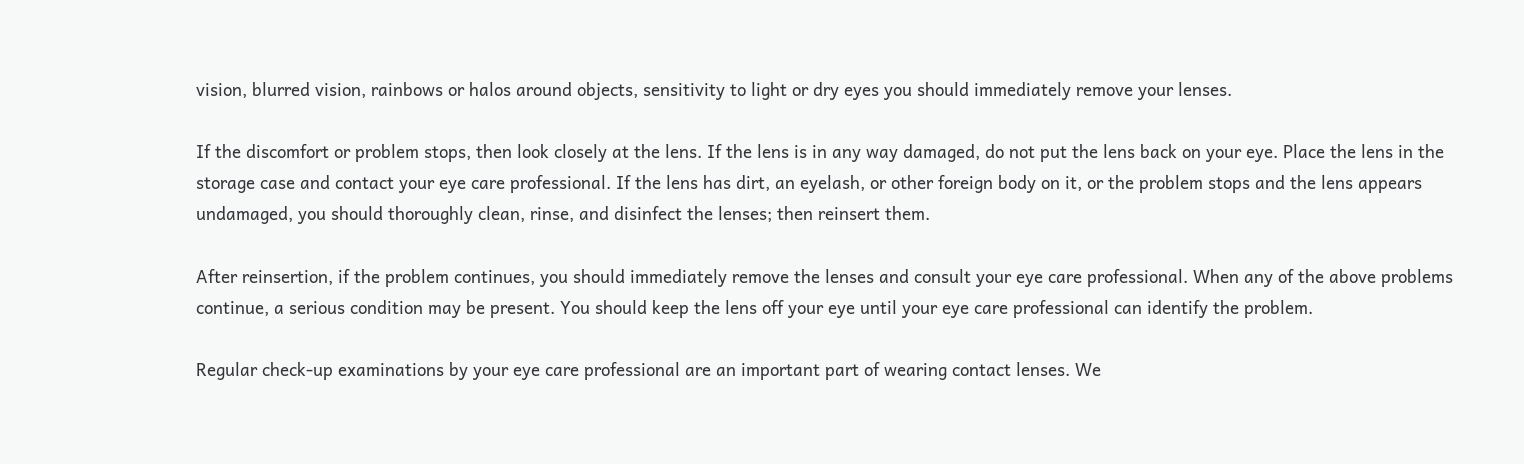vision, blurred vision, rainbows or halos around objects, sensitivity to light or dry eyes you should immediately remove your lenses.

If the discomfort or problem stops, then look closely at the lens. If the lens is in any way damaged, do not put the lens back on your eye. Place the lens in the storage case and contact your eye care professional. If the lens has dirt, an eyelash, or other foreign body on it, or the problem stops and the lens appears undamaged, you should thoroughly clean, rinse, and disinfect the lenses; then reinsert them.

After reinsertion, if the problem continues, you should immediately remove the lenses and consult your eye care professional. When any of the above problems continue, a serious condition may be present. You should keep the lens off your eye until your eye care professional can identify the problem.

Regular check-up examinations by your eye care professional are an important part of wearing contact lenses. We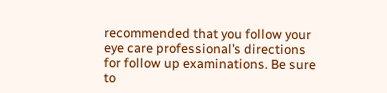recommended that you follow your eye care professional’s directions for follow up examinations. Be sure to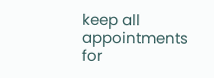keep all appointments for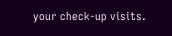your check-up visits.